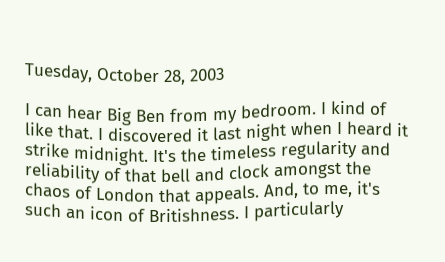Tuesday, October 28, 2003

I can hear Big Ben from my bedroom. I kind of like that. I discovered it last night when I heard it strike midnight. It's the timeless regularity and reliability of that bell and clock amongst the chaos of London that appeals. And, to me, it's such an icon of Britishness. I particularly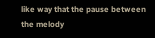like way that the pause between the melody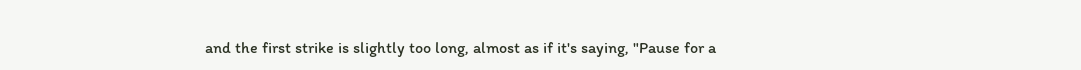and the first strike is slightly too long, almost as if it's saying, "Pause for a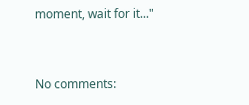moment, wait for it..."


No comments: